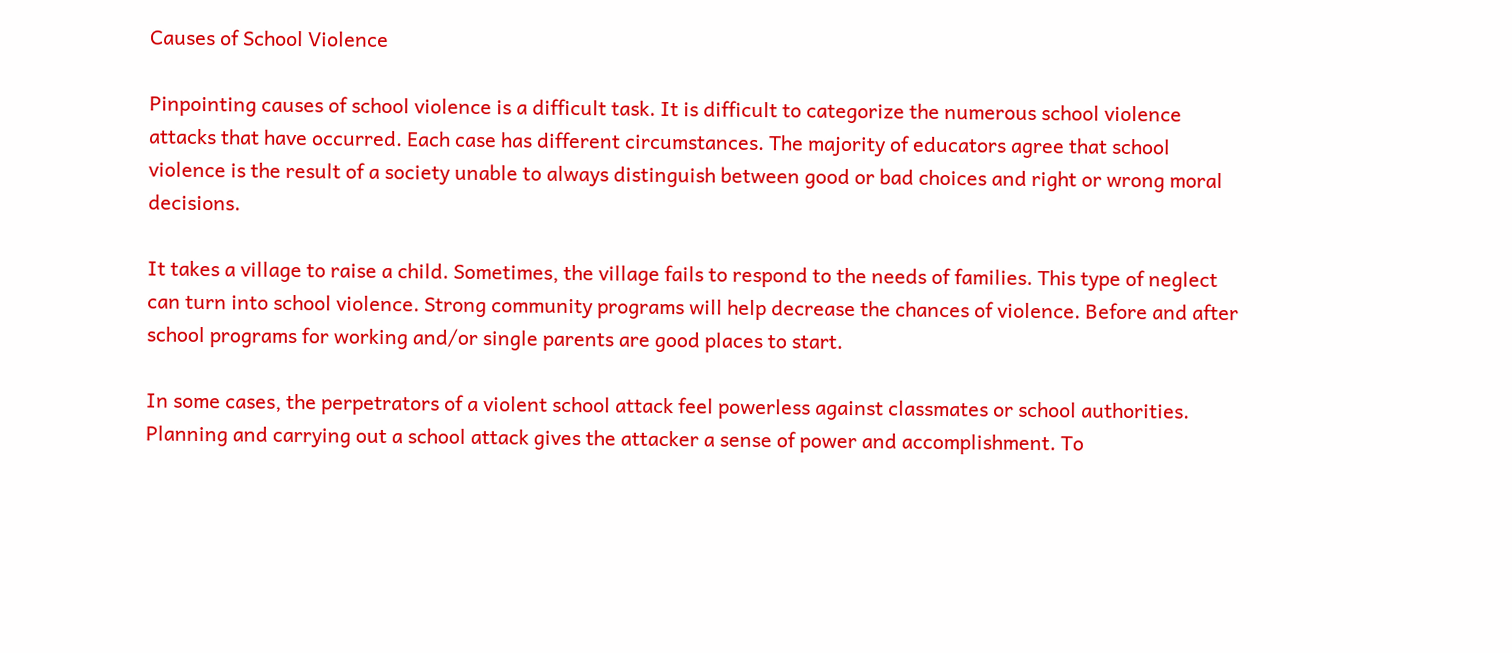Causes of School Violence

Pinpointing causes of school violence is a difficult task. It is difficult to categorize the numerous school violence attacks that have occurred. Each case has different circumstances. The majority of educators agree that school violence is the result of a society unable to always distinguish between good or bad choices and right or wrong moral decisions.

It takes a village to raise a child. Sometimes, the village fails to respond to the needs of families. This type of neglect can turn into school violence. Strong community programs will help decrease the chances of violence. Before and after school programs for working and/or single parents are good places to start.

In some cases, the perpetrators of a violent school attack feel powerless against classmates or school authorities. Planning and carrying out a school attack gives the attacker a sense of power and accomplishment. To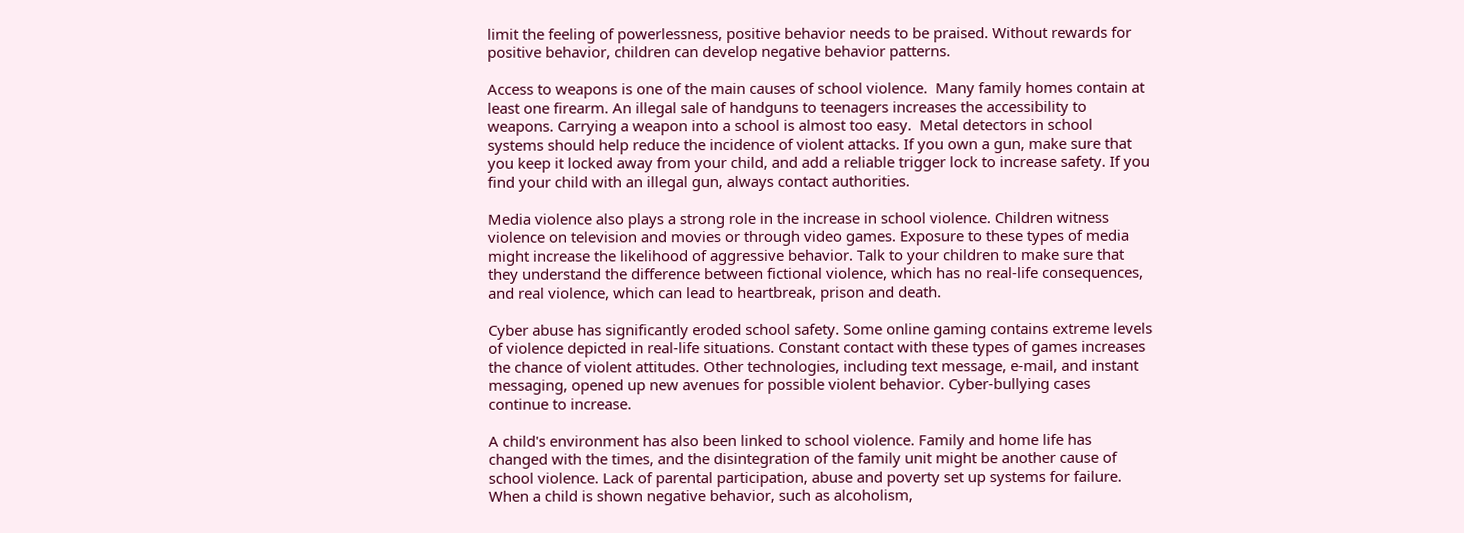limit the feeling of powerlessness, positive behavior needs to be praised. Without rewards for positive behavior, children can develop negative behavior patterns.

Access to weapons is one of the main causes of school violence.  Many family homes contain at least one firearm. An illegal sale of handguns to teenagers increases the accessibility to weapons. Carrying a weapon into a school is almost too easy.  Metal detectors in school systems should help reduce the incidence of violent attacks. If you own a gun, make sure that you keep it locked away from your child, and add a reliable trigger lock to increase safety. If you find your child with an illegal gun, always contact authorities.

Media violence also plays a strong role in the increase in school violence. Children witness violence on television and movies or through video games. Exposure to these types of media might increase the likelihood of aggressive behavior. Talk to your children to make sure that they understand the difference between fictional violence, which has no real-life consequences, and real violence, which can lead to heartbreak, prison and death.

Cyber abuse has significantly eroded school safety. Some online gaming contains extreme levels of violence depicted in real-life situations. Constant contact with these types of games increases the chance of violent attitudes. Other technologies, including text message, e-mail, and instant messaging, opened up new avenues for possible violent behavior. Cyber-bullying cases continue to increase.

A child's environment has also been linked to school violence. Family and home life has changed with the times, and the disintegration of the family unit might be another cause of school violence. Lack of parental participation, abuse and poverty set up systems for failure. When a child is shown negative behavior, such as alcoholism,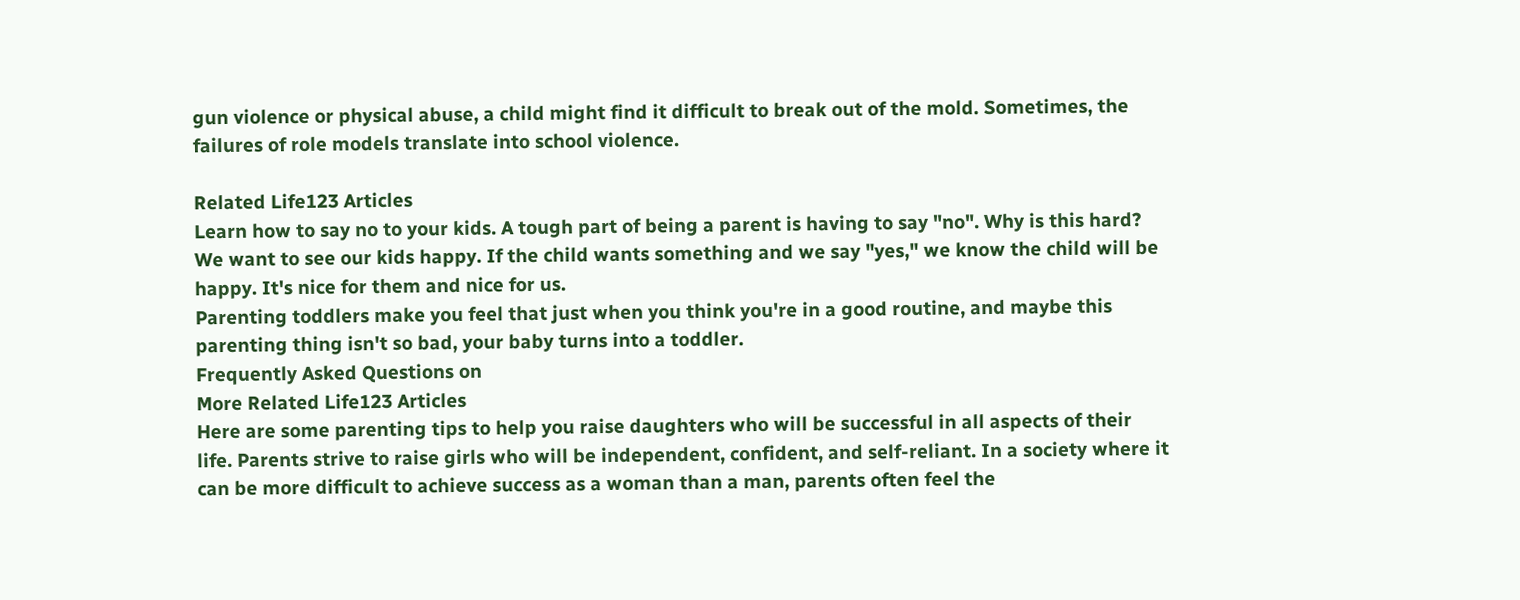gun violence or physical abuse, a child might find it difficult to break out of the mold. Sometimes, the failures of role models translate into school violence.

Related Life123 Articles
Learn how to say no to your kids. A tough part of being a parent is having to say "no". Why is this hard? We want to see our kids happy. If the child wants something and we say "yes," we know the child will be happy. It's nice for them and nice for us.
Parenting toddlers make you feel that just when you think you're in a good routine, and maybe this parenting thing isn't so bad, your baby turns into a toddler.
Frequently Asked Questions on
More Related Life123 Articles
Here are some parenting tips to help you raise daughters who will be successful in all aspects of their life. Parents strive to raise girls who will be independent, confident, and self-reliant. In a society where it can be more difficult to achieve success as a woman than a man, parents often feel the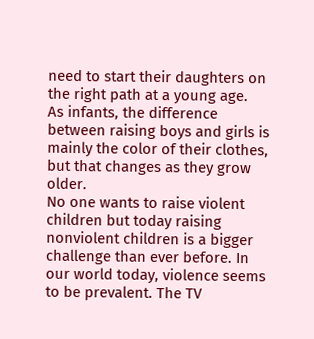need to start their daughters on the right path at a young age.
As infants, the difference between raising boys and girls is mainly the color of their clothes, but that changes as they grow older.
No one wants to raise violent children but today raising nonviolent children is a bigger challenge than ever before. In our world today, violence seems to be prevalent. The TV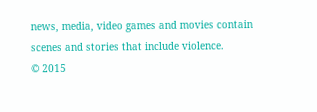news, media, video games and movies contain scenes and stories that include violence.
© 2015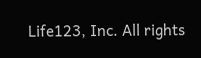Life123, Inc. All rights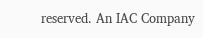reserved. An IAC Company